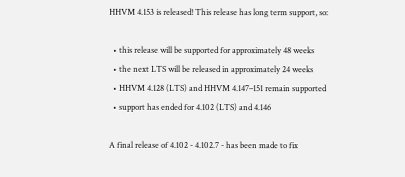HHVM 4.153 is released! This release has long term support, so:

  • this release will be supported for approximately 48 weeks
  • the next LTS will be released in approximately 24 weeks
  • HHVM 4.128 (LTS) and HHVM 4.147–151 remain supported
  • support has ended for 4.102 (LTS) and 4.146

A final release of 4.102 - 4.102.7 - has been made to fix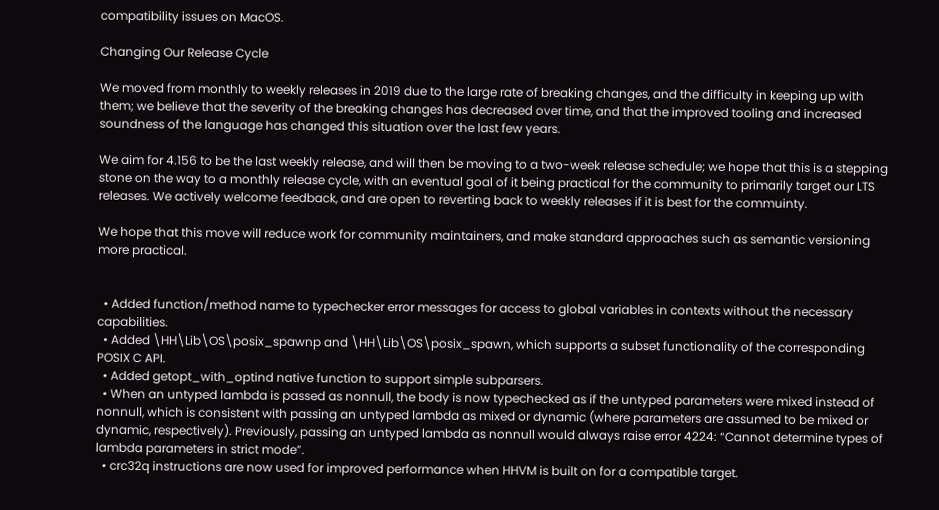compatibility issues on MacOS.

Changing Our Release Cycle

We moved from monthly to weekly releases in 2019 due to the large rate of breaking changes, and the difficulty in keeping up with them; we believe that the severity of the breaking changes has decreased over time, and that the improved tooling and increased soundness of the language has changed this situation over the last few years.

We aim for 4.156 to be the last weekly release, and will then be moving to a two-week release schedule; we hope that this is a stepping stone on the way to a monthly release cycle, with an eventual goal of it being practical for the community to primarily target our LTS releases. We actively welcome feedback, and are open to reverting back to weekly releases if it is best for the commuinty.

We hope that this move will reduce work for community maintainers, and make standard approaches such as semantic versioning more practical.


  • Added function/method name to typechecker error messages for access to global variables in contexts without the necessary capabilities.
  • Added \HH\Lib\OS\posix_spawnp and \HH\Lib\OS\posix_spawn, which supports a subset functionality of the corresponding POSIX C API.
  • Added getopt_with_optind native function to support simple subparsers.
  • When an untyped lambda is passed as nonnull, the body is now typechecked as if the untyped parameters were mixed instead of nonnull, which is consistent with passing an untyped lambda as mixed or dynamic (where parameters are assumed to be mixed or dynamic, respectively). Previously, passing an untyped lambda as nonnull would always raise error 4224: “Cannot determine types of lambda parameters in strict mode”.
  • crc32q instructions are now used for improved performance when HHVM is built on for a compatible target.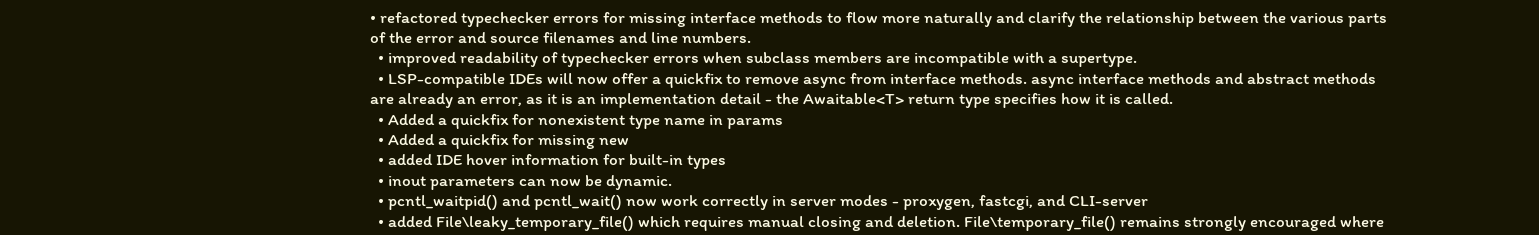• refactored typechecker errors for missing interface methods to flow more naturally and clarify the relationship between the various parts of the error and source filenames and line numbers.
  • improved readability of typechecker errors when subclass members are incompatible with a supertype.
  • LSP-compatible IDEs will now offer a quickfix to remove async from interface methods. async interface methods and abstract methods are already an error, as it is an implementation detail - the Awaitable<T> return type specifies how it is called.
  • Added a quickfix for nonexistent type name in params
  • Added a quickfix for missing new
  • added IDE hover information for built-in types
  • inout parameters can now be dynamic.
  • pcntl_waitpid() and pcntl_wait() now work correctly in server modes - proxygen, fastcgi, and CLI-server
  • added File\leaky_temporary_file() which requires manual closing and deletion. File\temporary_file() remains strongly encouraged where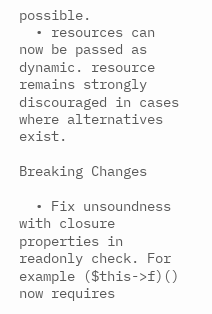possible.
  • resources can now be passed as dynamic. resource remains strongly discouraged in cases where alternatives exist.

Breaking Changes

  • Fix unsoundness with closure properties in readonly check. For example ($this->f)() now requires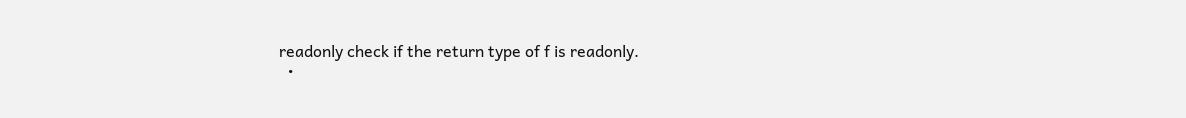readonly check if the return type of f is readonly.
  •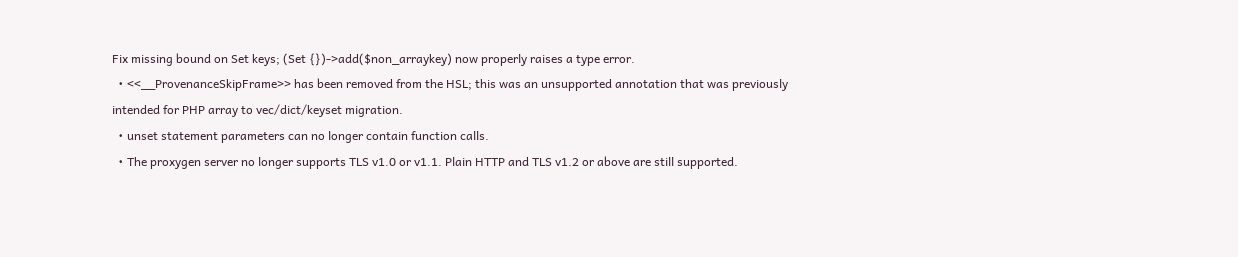Fix missing bound on Set keys; (Set {})->add($non_arraykey) now properly raises a type error.
  • <<__ProvenanceSkipFrame>> has been removed from the HSL; this was an unsupported annotation that was previously intended for PHP array to vec/dict/keyset migration.
  • unset statement parameters can no longer contain function calls.
  • The proxygen server no longer supports TLS v1.0 or v1.1. Plain HTTP and TLS v1.2 or above are still supported.